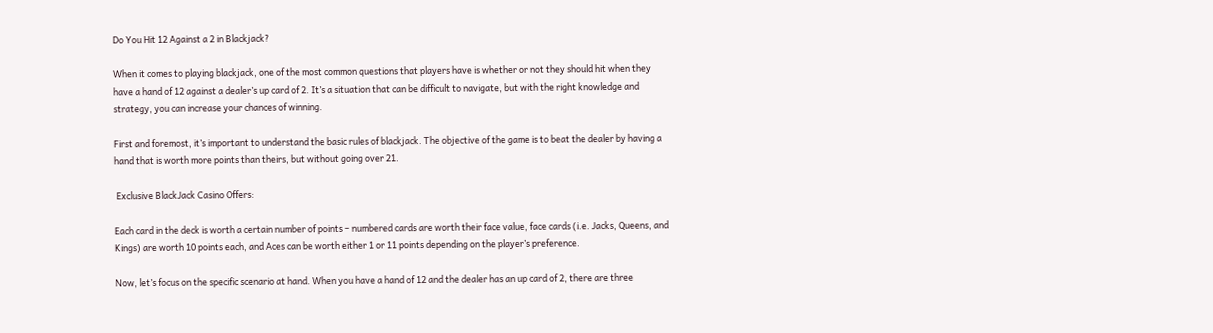Do You Hit 12 Against a 2 in Blackjack?

When it comes to playing blackjack, one of the most common questions that players have is whether or not they should hit when they have a hand of 12 against a dealer’s up card of 2. It’s a situation that can be difficult to navigate, but with the right knowledge and strategy, you can increase your chances of winning.

First and foremost, it’s important to understand the basic rules of blackjack. The objective of the game is to beat the dealer by having a hand that is worth more points than theirs, but without going over 21.

 Exclusive BlackJack Casino Offers:

Each card in the deck is worth a certain number of points – numbered cards are worth their face value, face cards (i.e. Jacks, Queens, and Kings) are worth 10 points each, and Aces can be worth either 1 or 11 points depending on the player’s preference.

Now, let’s focus on the specific scenario at hand. When you have a hand of 12 and the dealer has an up card of 2, there are three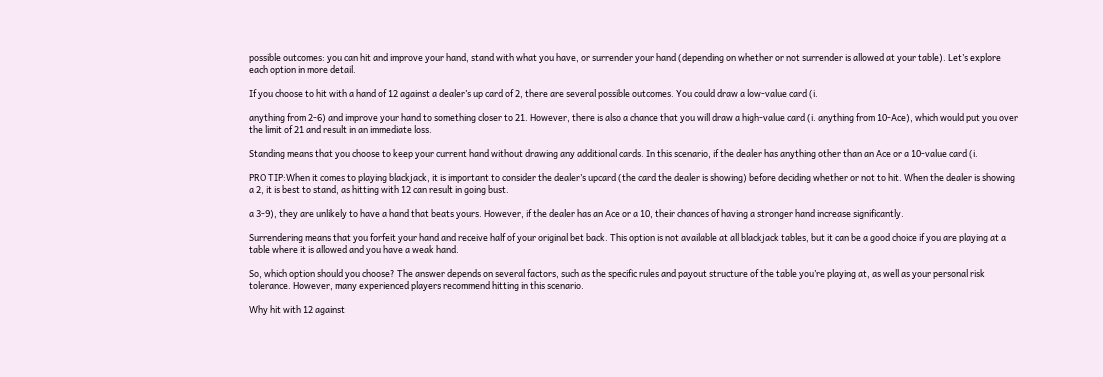possible outcomes: you can hit and improve your hand, stand with what you have, or surrender your hand (depending on whether or not surrender is allowed at your table). Let’s explore each option in more detail.

If you choose to hit with a hand of 12 against a dealer’s up card of 2, there are several possible outcomes. You could draw a low-value card (i.

anything from 2-6) and improve your hand to something closer to 21. However, there is also a chance that you will draw a high-value card (i. anything from 10-Ace), which would put you over the limit of 21 and result in an immediate loss.

Standing means that you choose to keep your current hand without drawing any additional cards. In this scenario, if the dealer has anything other than an Ace or a 10-value card (i.

PRO TIP:When it comes to playing blackjack, it is important to consider the dealer’s upcard (the card the dealer is showing) before deciding whether or not to hit. When the dealer is showing a 2, it is best to stand, as hitting with 12 can result in going bust.

a 3-9), they are unlikely to have a hand that beats yours. However, if the dealer has an Ace or a 10, their chances of having a stronger hand increase significantly.

Surrendering means that you forfeit your hand and receive half of your original bet back. This option is not available at all blackjack tables, but it can be a good choice if you are playing at a table where it is allowed and you have a weak hand.

So, which option should you choose? The answer depends on several factors, such as the specific rules and payout structure of the table you’re playing at, as well as your personal risk tolerance. However, many experienced players recommend hitting in this scenario.

Why hit with 12 against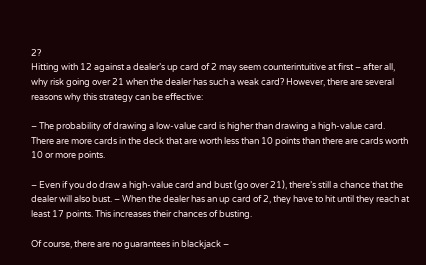2?
Hitting with 12 against a dealer’s up card of 2 may seem counterintuitive at first – after all, why risk going over 21 when the dealer has such a weak card? However, there are several reasons why this strategy can be effective:

– The probability of drawing a low-value card is higher than drawing a high-value card. There are more cards in the deck that are worth less than 10 points than there are cards worth 10 or more points.

– Even if you do draw a high-value card and bust (go over 21), there’s still a chance that the dealer will also bust. – When the dealer has an up card of 2, they have to hit until they reach at least 17 points. This increases their chances of busting.

Of course, there are no guarantees in blackjack –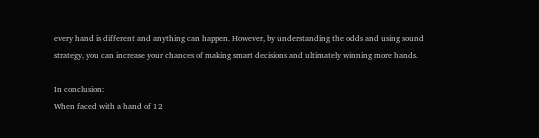every hand is different and anything can happen. However, by understanding the odds and using sound strategy, you can increase your chances of making smart decisions and ultimately winning more hands.

In conclusion:
When faced with a hand of 12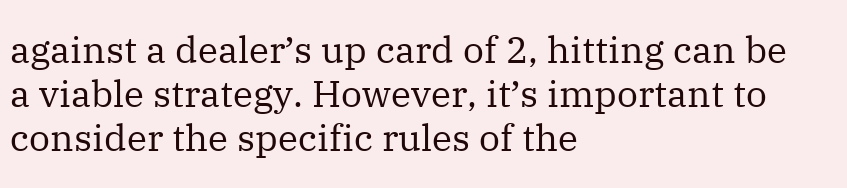against a dealer’s up card of 2, hitting can be a viable strategy. However, it’s important to consider the specific rules of the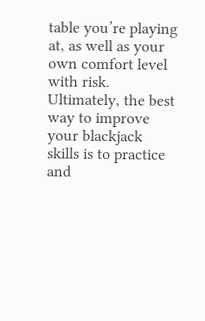table you’re playing at, as well as your own comfort level with risk. Ultimately, the best way to improve your blackjack skills is to practice and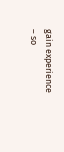gain experience – so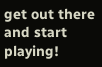get out there and start playing!